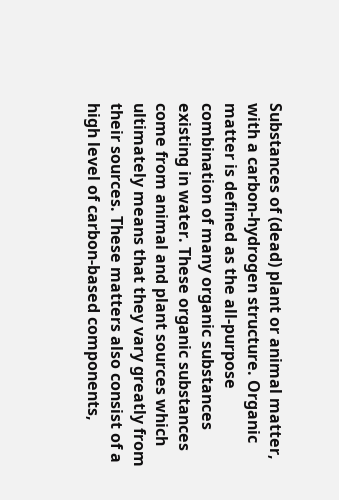Substances of (dead) plant or animal matter, with a carbon-hydrogen structure. Organic matter is defined as the all-purpose combination of many organic substances existing in water. These organic substances come from animal and plant sources which ultimately means that they vary greatly from their sources. These matters also consist of a high level of carbon-based components,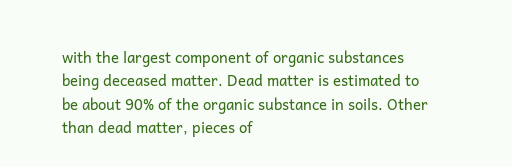with the largest component of organic substances being deceased matter. Dead matter is estimated to be about 90% of the organic substance in soils. Other than dead matter, pieces of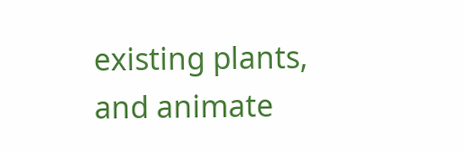existing plants, and animate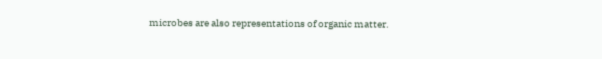microbes are also representations of organic matter.